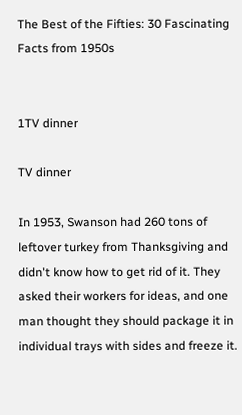The Best of the Fifties: 30 Fascinating Facts from 1950s


1TV dinner

TV dinner

In 1953, Swanson had 260 tons of leftover turkey from Thanksgiving and didn't know how to get rid of it. They asked their workers for ideas, and one man thought they should package it in individual trays with sides and freeze it.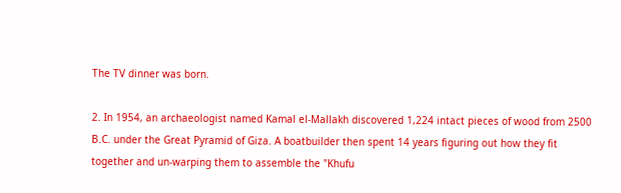The TV dinner was born.

2. In 1954, an archaeologist named Kamal el-Mallakh discovered 1,224 intact pieces of wood from 2500 B.C. under the Great Pyramid of Giza. A boatbuilder then spent 14 years figuring out how they fit together and un-warping them to assemble the "Khufu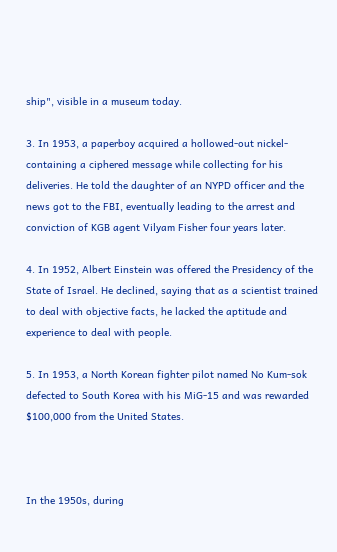ship", visible in a museum today.

3. In 1953, a paperboy acquired a hollowed-out nickel-containing a ciphered message while collecting for his deliveries. He told the daughter of an NYPD officer and the news got to the FBI, eventually leading to the arrest and conviction of KGB agent Vilyam Fisher four years later.

4. In 1952, Albert Einstein was offered the Presidency of the State of Israel. He declined, saying that as a scientist trained to deal with objective facts, he lacked the aptitude and experience to deal with people.

5. In 1953, a North Korean fighter pilot named No Kum-sok defected to South Korea with his MiG-15 and was rewarded $100,000 from the United States.



In the 1950s, during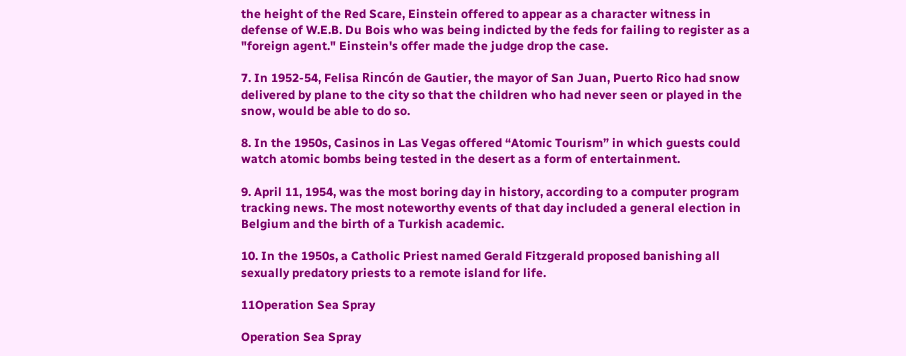the height of the Red Scare, Einstein offered to appear as a character witness in defense of W.E.B. Du Bois who was being indicted by the feds for failing to register as a "foreign agent." Einstein's offer made the judge drop the case.

7. In 1952-54, Felisa Rincón de Gautier, the mayor of San Juan, Puerto Rico had snow delivered by plane to the city so that the children who had never seen or played in the snow, would be able to do so.

8. In the 1950s, Casinos in Las Vegas offered “Atomic Tourism” in which guests could watch atomic bombs being tested in the desert as a form of entertainment.

9. April 11, 1954, was the most boring day in history, according to a computer program tracking news. The most noteworthy events of that day included a general election in Belgium and the birth of a Turkish academic.

10. In the 1950s, a Catholic Priest named Gerald Fitzgerald proposed banishing all sexually predatory priests to a remote island for life.

11Operation Sea Spray

Operation Sea Spray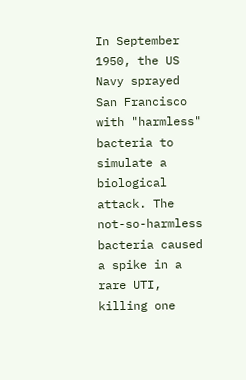In September 1950, the US Navy sprayed San Francisco with "harmless" bacteria to simulate a biological attack. The not-so-harmless bacteria caused a spike in a rare UTI, killing one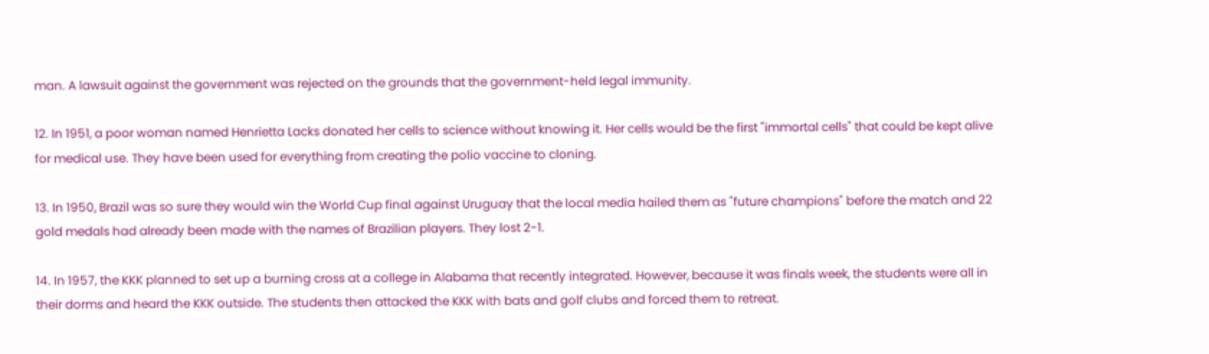man. A lawsuit against the government was rejected on the grounds that the government-held legal immunity.

12. In 1951, a poor woman named Henrietta Lacks donated her cells to science without knowing it. Her cells would be the first "immortal cells" that could be kept alive for medical use. They have been used for everything from creating the polio vaccine to cloning.

13. In 1950, Brazil was so sure they would win the World Cup final against Uruguay that the local media hailed them as "future champions" before the match and 22 gold medals had already been made with the names of Brazilian players. They lost 2-1.

14. In 1957, the KKK planned to set up a burning cross at a college in Alabama that recently integrated. However, because it was finals week, the students were all in their dorms and heard the KKK outside. The students then attacked the KKK with bats and golf clubs and forced them to retreat.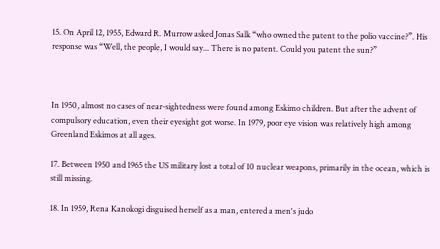15. On April 12, 1955, Edward R. Murrow asked Jonas Salk “who owned the patent to the polio vaccine?”. His response was “Well, the people, I would say... There is no patent. Could you patent the sun?”



In 1950, almost no cases of near-sightedness were found among Eskimo children. But after the advent of compulsory education, even their eyesight got worse. In 1979, poor eye vision was relatively high among Greenland Eskimos at all ages.

17. Between 1950 and 1965 the US military lost a total of 10 nuclear weapons, primarily in the ocean, which is still missing.

18. In 1959, Rena Kanokogi disguised herself as a man, entered a men's judo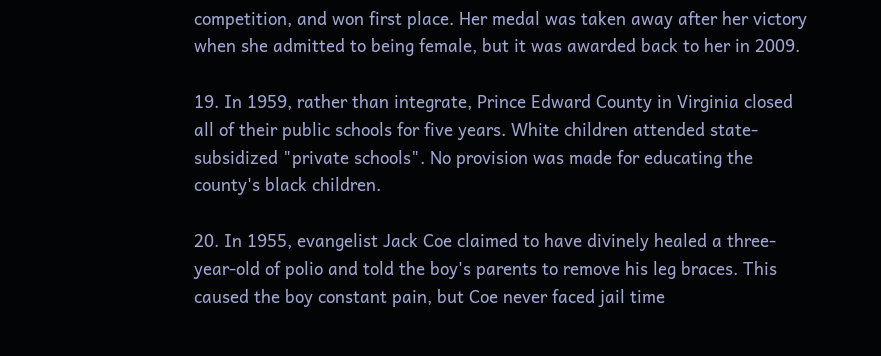competition, and won first place. Her medal was taken away after her victory when she admitted to being female, but it was awarded back to her in 2009.

19. In 1959, rather than integrate, Prince Edward County in Virginia closed all of their public schools for five years. White children attended state-subsidized "private schools". No provision was made for educating the county's black children.

20. In 1955, evangelist Jack Coe claimed to have divinely healed a three-year-old of polio and told the boy's parents to remove his leg braces. This caused the boy constant pain, but Coe never faced jail time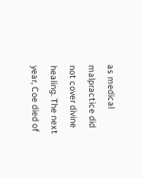as medical malpractice did not cover divine healing. The next year, Coe died of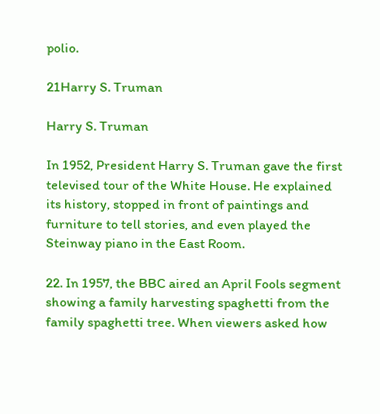polio.

21Harry S. Truman

Harry S. Truman

In 1952, President Harry S. Truman gave the first televised tour of the White House. He explained its history, stopped in front of paintings and furniture to tell stories, and even played the Steinway piano in the East Room.

22. In 1957, the BBC aired an April Fools segment showing a family harvesting spaghetti from the family spaghetti tree. When viewers asked how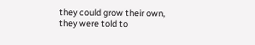they could grow their own, they were told to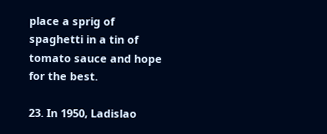place a sprig of spaghetti in a tin of tomato sauce and hope for the best.

23. In 1950, Ladislao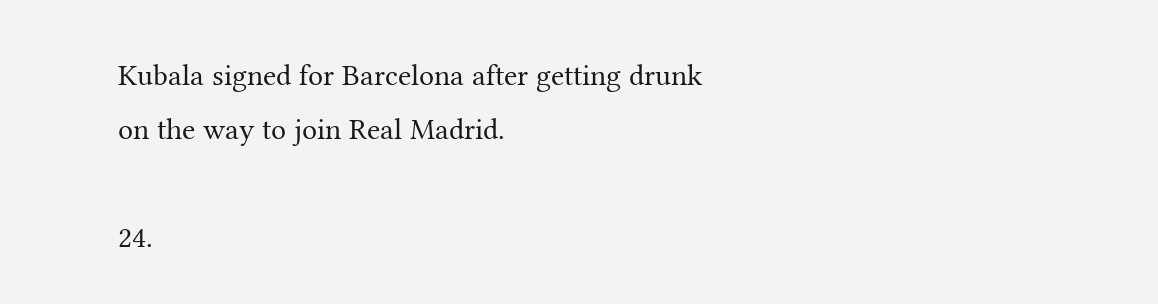Kubala signed for Barcelona after getting drunk on the way to join Real Madrid.

24.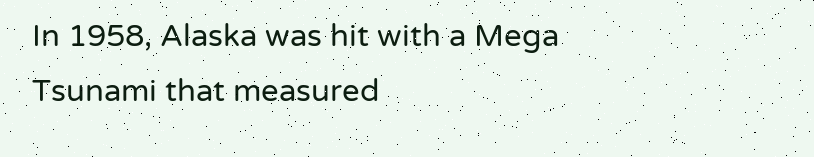In 1958, Alaska was hit with a Mega Tsunami that measured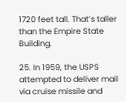1720 feet tall. That’s taller than the Empire State Building.

25. In 1959, the USPS attempted to deliver mail via cruise missile and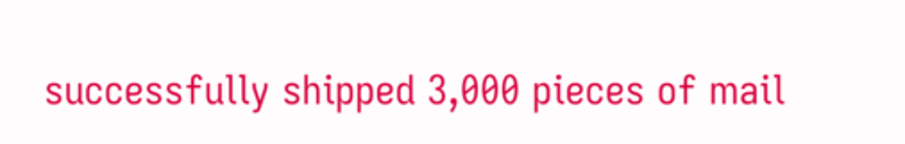successfully shipped 3,000 pieces of mail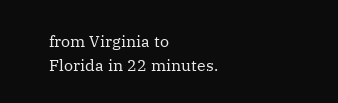from Virginia to Florida in 22 minutes.